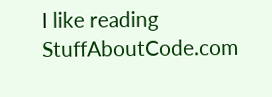I like reading StuffAboutCode.com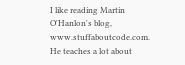I like reading Martin O'Hanlon's blog, www.stuffaboutcode.com. He teaches a lot about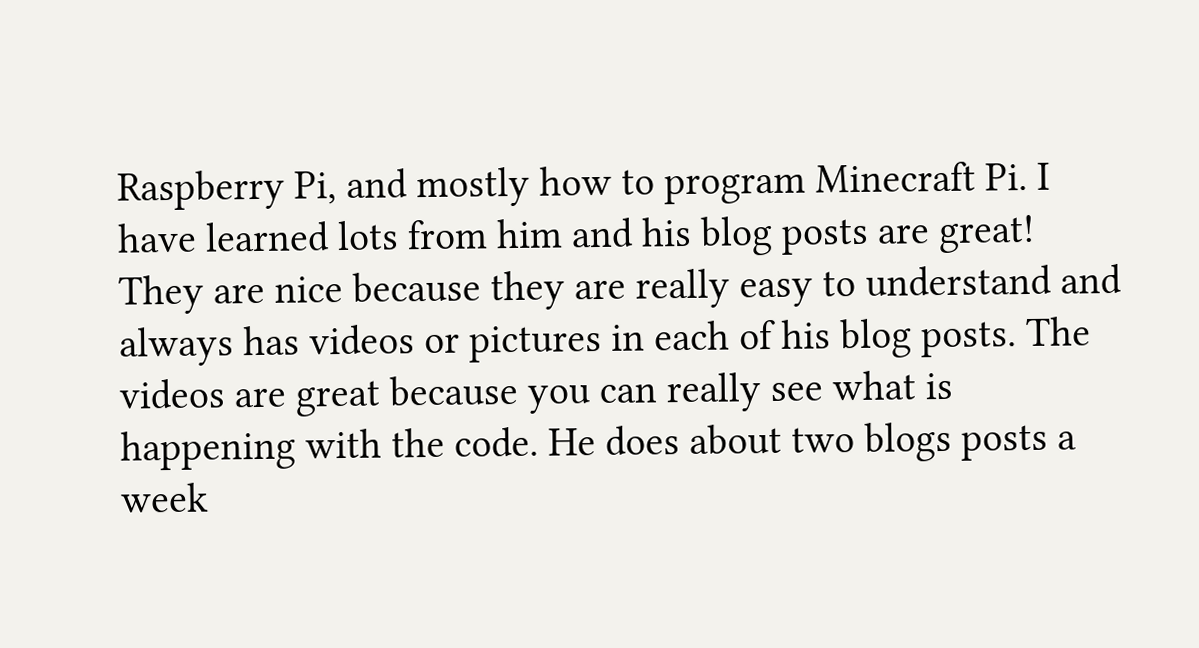Raspberry Pi, and mostly how to program Minecraft Pi. I have learned lots from him and his blog posts are great!  They are nice because they are really easy to understand and always has videos or pictures in each of his blog posts. The videos are great because you can really see what is happening with the code. He does about two blogs posts a week